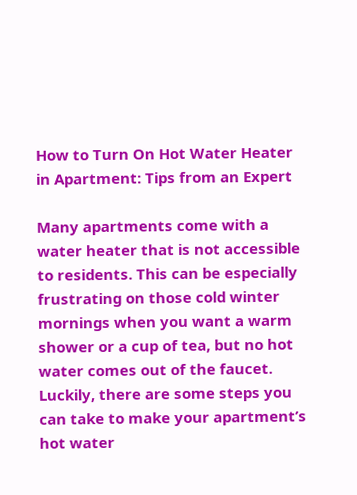How to Turn On Hot Water Heater in Apartment: Tips from an Expert

Many apartments come with a water heater that is not accessible to residents. This can be especially frustrating on those cold winter mornings when you want a warm shower or a cup of tea, but no hot water comes out of the faucet. Luckily, there are some steps you can take to make your apartment’s hot water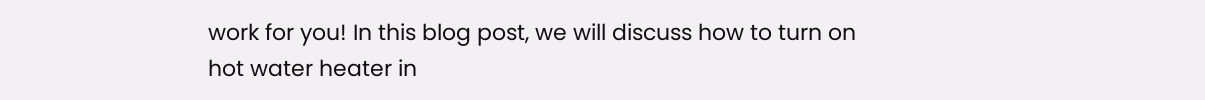work for you! In this blog post, we will discuss how to turn on hot water heater in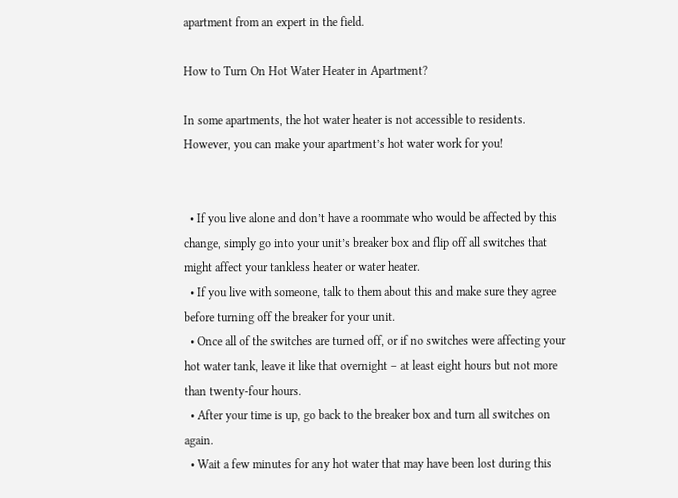apartment from an expert in the field.

How to Turn On Hot Water Heater in Apartment?

In some apartments, the hot water heater is not accessible to residents. However, you can make your apartment’s hot water work for you!


  • If you live alone and don’t have a roommate who would be affected by this change, simply go into your unit’s breaker box and flip off all switches that might affect your tankless heater or water heater.
  • If you live with someone, talk to them about this and make sure they agree before turning off the breaker for your unit.
  • Once all of the switches are turned off, or if no switches were affecting your hot water tank, leave it like that overnight – at least eight hours but not more than twenty-four hours.
  • After your time is up, go back to the breaker box and turn all switches on again.
  • Wait a few minutes for any hot water that may have been lost during this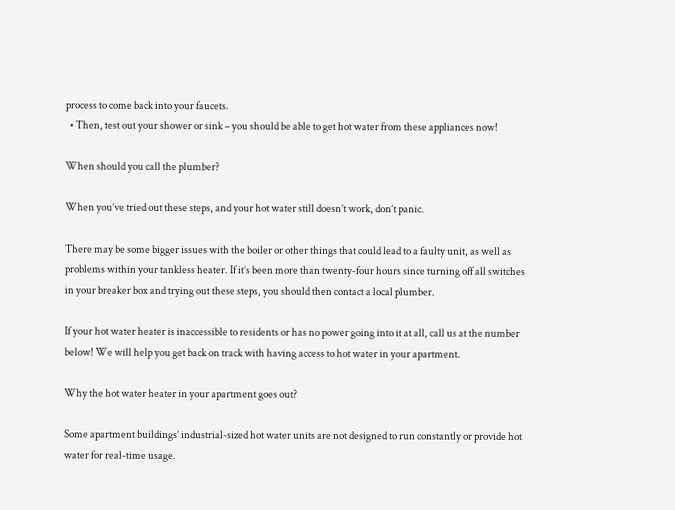process to come back into your faucets.
  • Then, test out your shower or sink – you should be able to get hot water from these appliances now!

When should you call the plumber?

When you’ve tried out these steps, and your hot water still doesn’t work, don’t panic.

There may be some bigger issues with the boiler or other things that could lead to a faulty unit, as well as problems within your tankless heater. If it’s been more than twenty-four hours since turning off all switches in your breaker box and trying out these steps, you should then contact a local plumber.

If your hot water heater is inaccessible to residents or has no power going into it at all, call us at the number below! We will help you get back on track with having access to hot water in your apartment.

Why the hot water heater in your apartment goes out?

Some apartment buildings’ industrial-sized hot water units are not designed to run constantly or provide hot water for real-time usage.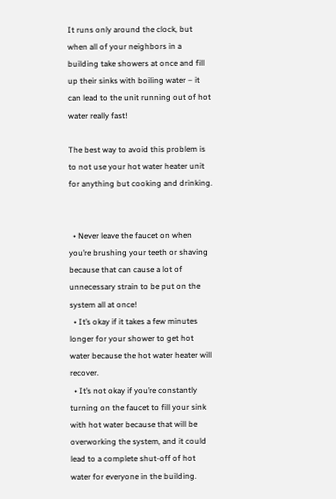It runs only around the clock, but when all of your neighbors in a building take showers at once and fill up their sinks with boiling water – it can lead to the unit running out of hot water really fast!

The best way to avoid this problem is to not use your hot water heater unit for anything but cooking and drinking.


  • Never leave the faucet on when you’re brushing your teeth or shaving because that can cause a lot of unnecessary strain to be put on the system all at once!
  • It’s okay if it takes a few minutes longer for your shower to get hot water because the hot water heater will recover.
  • It’s not okay if you’re constantly turning on the faucet to fill your sink with hot water because that will be overworking the system, and it could lead to a complete shut-off of hot water for everyone in the building.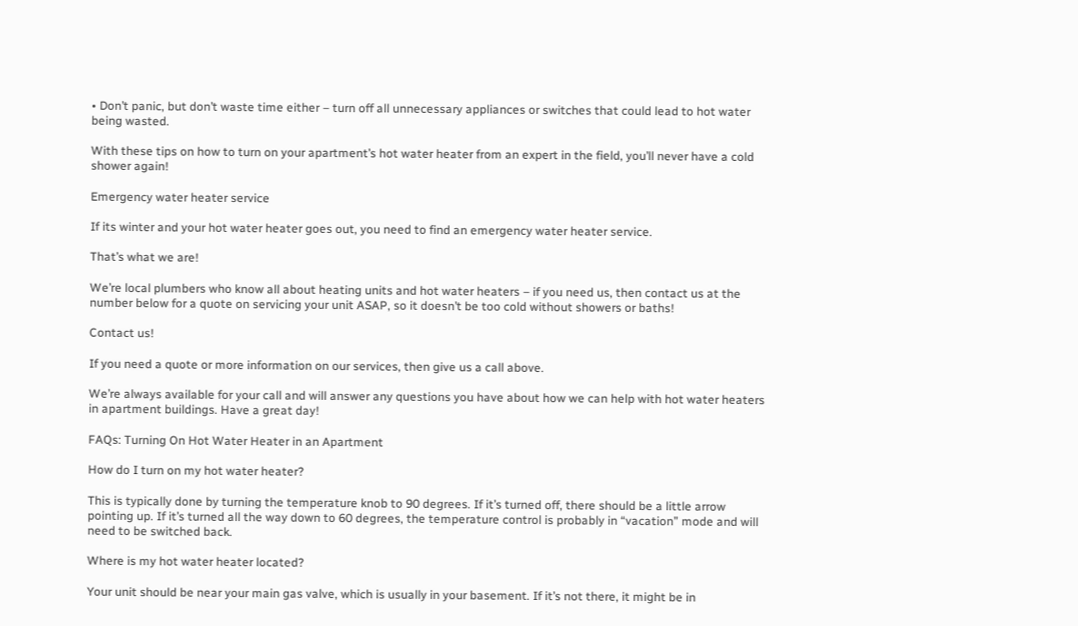• Don’t panic, but don’t waste time either – turn off all unnecessary appliances or switches that could lead to hot water being wasted.

With these tips on how to turn on your apartment’s hot water heater from an expert in the field, you’ll never have a cold shower again!

Emergency water heater service

If its winter and your hot water heater goes out, you need to find an emergency water heater service.

That’s what we are!

We’re local plumbers who know all about heating units and hot water heaters – if you need us, then contact us at the number below for a quote on servicing your unit ASAP, so it doesn’t be too cold without showers or baths!

Contact us!

If you need a quote or more information on our services, then give us a call above.

We’re always available for your call and will answer any questions you have about how we can help with hot water heaters in apartment buildings. Have a great day!

FAQs: Turning On Hot Water Heater in an Apartment

How do I turn on my hot water heater?

This is typically done by turning the temperature knob to 90 degrees. If it’s turned off, there should be a little arrow pointing up. If it’s turned all the way down to 60 degrees, the temperature control is probably in “vacation” mode and will need to be switched back.

Where is my hot water heater located?

Your unit should be near your main gas valve, which is usually in your basement. If it’s not there, it might be in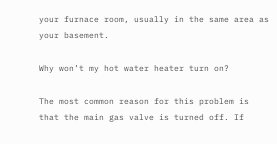your furnace room, usually in the same area as your basement.

Why won’t my hot water heater turn on?

The most common reason for this problem is that the main gas valve is turned off. If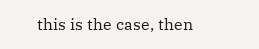this is the case, then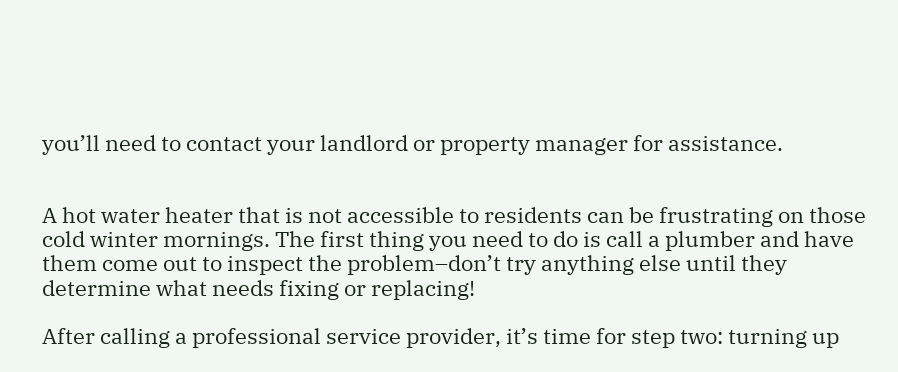you’ll need to contact your landlord or property manager for assistance.


A hot water heater that is not accessible to residents can be frustrating on those cold winter mornings. The first thing you need to do is call a plumber and have them come out to inspect the problem–don’t try anything else until they determine what needs fixing or replacing!

After calling a professional service provider, it’s time for step two: turning up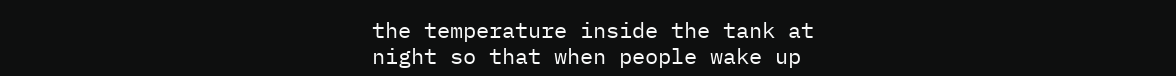the temperature inside the tank at night so that when people wake up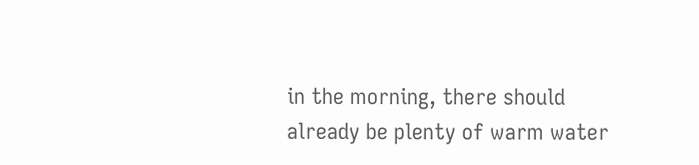in the morning, there should already be plenty of warm water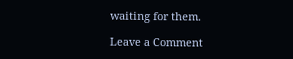waiting for them.

Leave a Comment